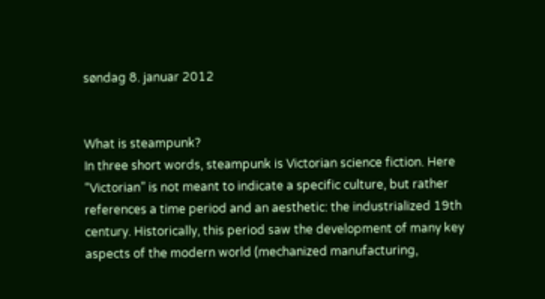søndag 8. januar 2012


What is steampunk?
In three short words, steampunk is Victorian science fiction. Here “Victorian” is not meant to indicate a specific culture, but rather references a time period and an aesthetic: the industrialized 19th century. Historically, this period saw the development of many key aspects of the modern world (mechanized manufacturing,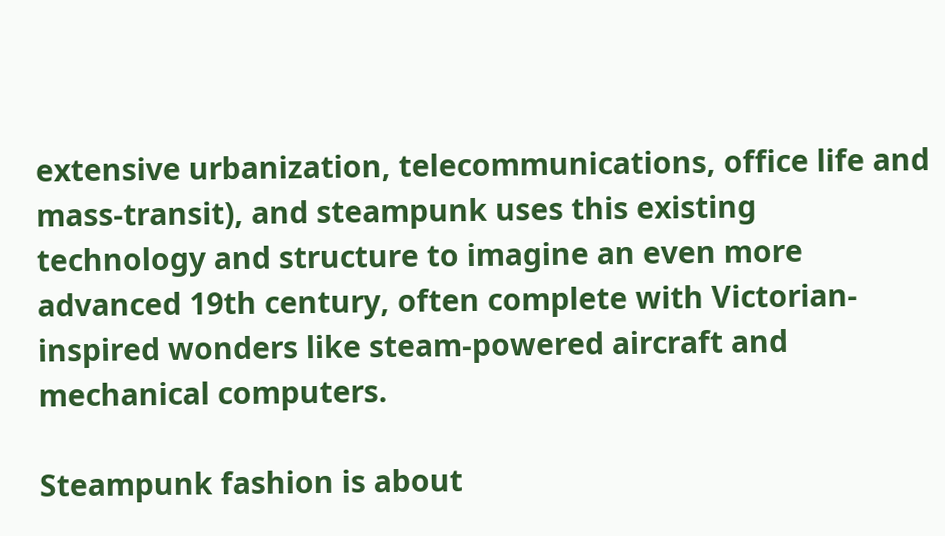extensive urbanization, telecommunications, office life and mass-transit), and steampunk uses this existing technology and structure to imagine an even more advanced 19th century, often complete with Victorian-inspired wonders like steam-powered aircraft and mechanical computers.

Steampunk fashion is about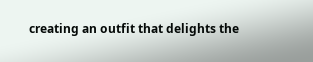creating an outfit that delights the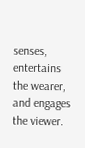senses, entertains the wearer, and engages the viewer.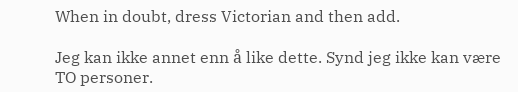When in doubt, dress Victorian and then add.

Jeg kan ikke annet enn å like dette. Synd jeg ikke kan være TO personer.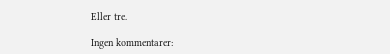Eller tre.

Ingen kommentarer: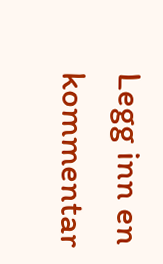Legg inn en kommentar